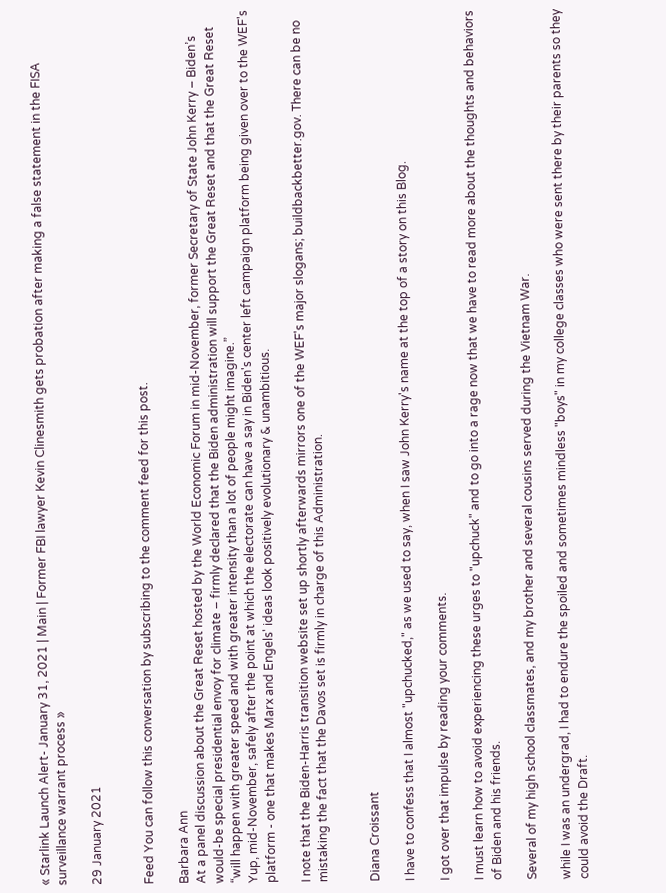« Starlink Launch Alert- January 31, 2021 | Main | Former FBI lawyer Kevin Clinesmith gets probation after making a false statement in the FISA surveillance warrant process »

29 January 2021


Feed You can follow this conversation by subscribing to the comment feed for this post.

Barbara Ann
At a panel discussion about the Great Reset hosted by the World Economic Forum in mid-November, former Secretary of State John Kerry – Biden’s would-be special presidential envoy for climate – firmly declared that the Biden administration will support the Great Reset and that the Great Reset “will happen with greater speed and with greater intensity than a lot of people might imagine.”
Yup, mid-November, safely after the point at which the electorate can have a say in Biden's center left campaign platform being given over to the WEF's platform - one that makes Marx and Engels' ideas look positively evolutionary & unambitious.

I note that the Biden-Harris transition website set up shortly afterwards mirrors one of the WEF's major slogans; buildbackbetter.gov. There can be no mistaking the fact that the Davos set is firmly in charge of this Administration.


Diana Croissant

I have to confess that I almost "upchucked," as we used to say, when I saw John Kerry's name at the top of a story on this Blog.

I got over that impulse by reading your comments.

I must learn how to avoid experiencing these urges to "upchuck" and to go into a rage now that we have to read more about the thoughts and behaviors of Biden and his friends.

Several of my high school classmates, and my brother and several cousins served during the Vietnam War.

while I was an undergrad, I had to endure the spoiled and sometimes mindless "boys" in my college classes who were sent there by their parents so they could avoid the Draft.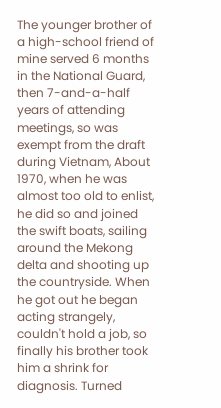The younger brother of a high-school friend of mine served 6 months in the National Guard, then 7-and-a-half years of attending meetings, so was exempt from the draft during Vietnam, About 1970, when he was almost too old to enlist, he did so and joined the swift boats, sailing around the Mekong delta and shooting up the countryside. When he got out he began acting strangely, couldn't hold a job, so finally his brother took him a shrink for diagnosis. Turned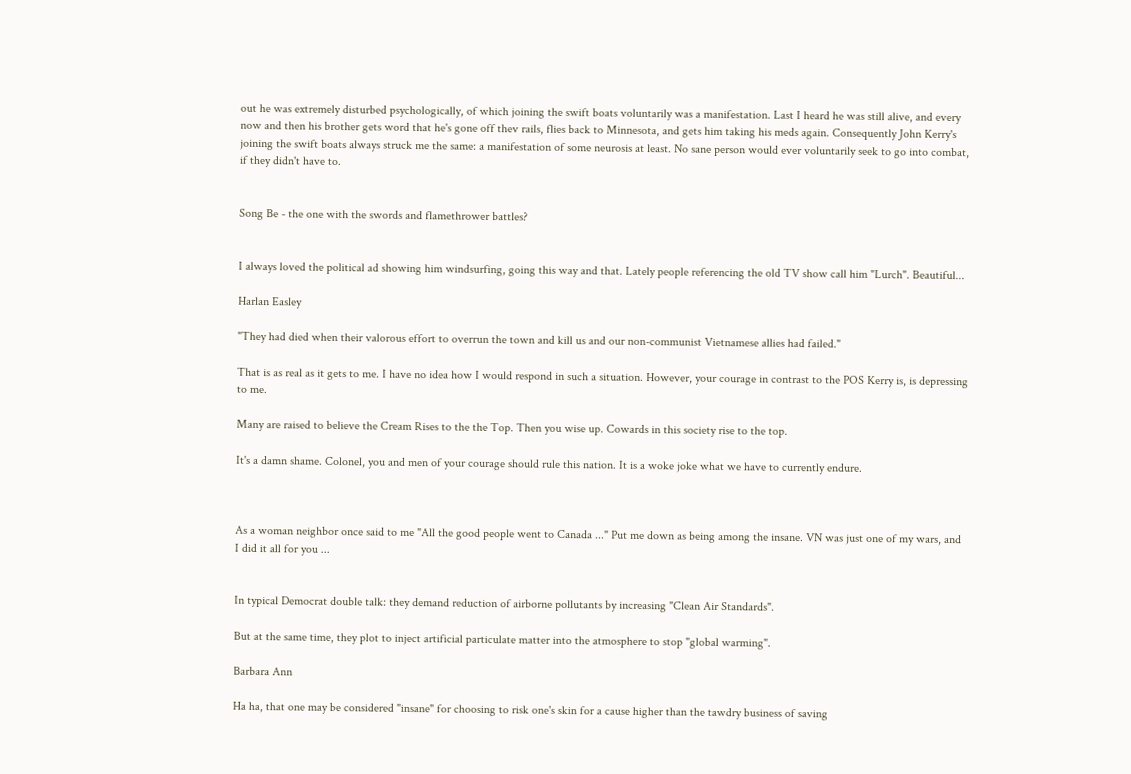out he was extremely disturbed psychologically, of which joining the swift boats voluntarily was a manifestation. Last I heard he was still alive, and every now and then his brother gets word that he's gone off thev rails, flies back to Minnesota, and gets him taking his meds again. Consequently John Kerry's joining the swift boats always struck me the same: a manifestation of some neurosis at least. No sane person would ever voluntarily seek to go into combat, if they didn't have to.


Song Be - the one with the swords and flamethrower battles?


I always loved the political ad showing him windsurfing, going this way and that. Lately people referencing the old TV show call him "Lurch". Beautiful...

Harlan Easley

"They had died when their valorous effort to overrun the town and kill us and our non-communist Vietnamese allies had failed."

That is as real as it gets to me. I have no idea how I would respond in such a situation. However, your courage in contrast to the POS Kerry is, is depressing to me.

Many are raised to believe the Cream Rises to the the Top. Then you wise up. Cowards in this society rise to the top.

It's a damn shame. Colonel, you and men of your courage should rule this nation. It is a woke joke what we have to currently endure.



As a woman neighbor once said to me "All the good people went to Canada ..." Put me down as being among the insane. VN was just one of my wars, and I did it all for you ...


In typical Democrat double talk: they demand reduction of airborne pollutants by increasing "Clean Air Standards".

But at the same time, they plot to inject artificial particulate matter into the atmosphere to stop "global warming".

Barbara Ann

Ha ha, that one may be considered "insane" for choosing to risk one's skin for a cause higher than the tawdry business of saving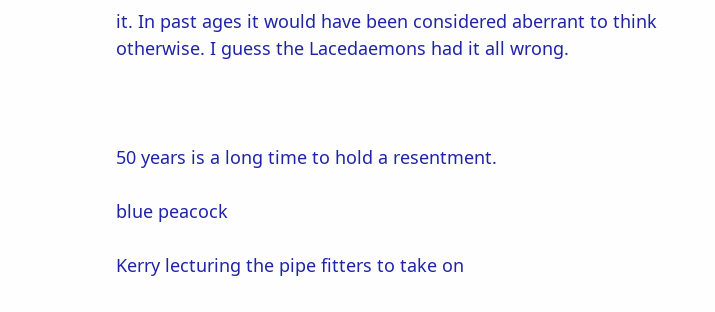it. In past ages it would have been considered aberrant to think otherwise. I guess the Lacedaemons had it all wrong.



50 years is a long time to hold a resentment.

blue peacock

Kerry lecturing the pipe fitters to take on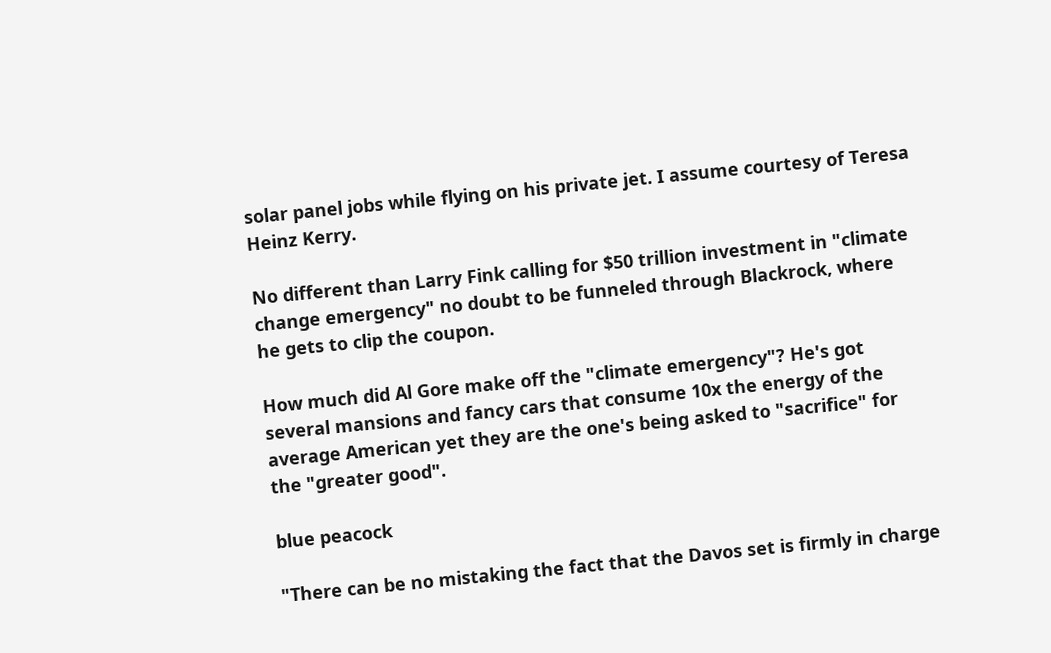solar panel jobs while flying on his private jet. I assume courtesy of Teresa Heinz Kerry.

No different than Larry Fink calling for $50 trillion investment in "climate change emergency" no doubt to be funneled through Blackrock, where he gets to clip the coupon.

How much did Al Gore make off the "climate emergency"? He's got several mansions and fancy cars that consume 10x the energy of the average American yet they are the one's being asked to "sacrifice" for the "greater good".

blue peacock

"There can be no mistaking the fact that the Davos set is firmly in charge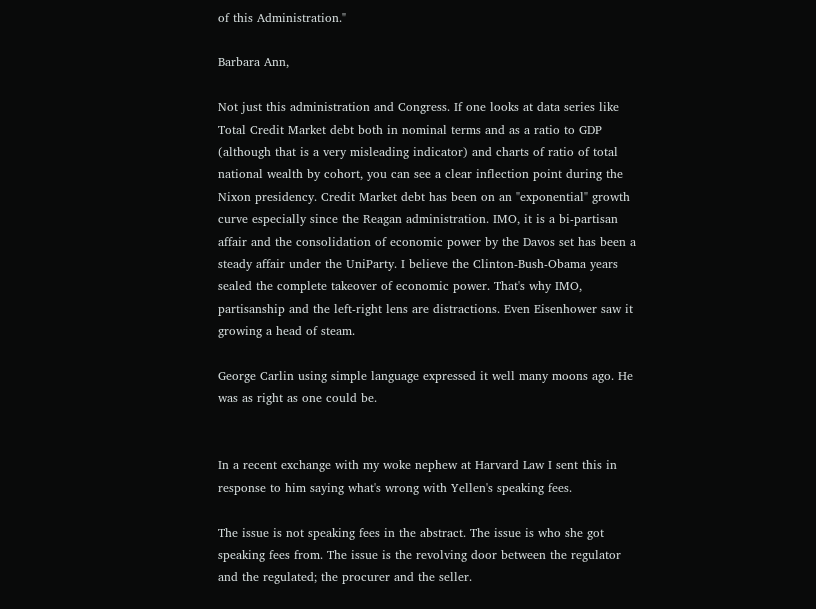of this Administration."

Barbara Ann,

Not just this administration and Congress. If one looks at data series like Total Credit Market debt both in nominal terms and as a ratio to GDP (although that is a very misleading indicator) and charts of ratio of total national wealth by cohort, you can see a clear inflection point during the Nixon presidency. Credit Market debt has been on an "exponential" growth curve especially since the Reagan administration. IMO, it is a bi-partisan affair and the consolidation of economic power by the Davos set has been a steady affair under the UniParty. I believe the Clinton-Bush-Obama years sealed the complete takeover of economic power. That's why IMO, partisanship and the left-right lens are distractions. Even Eisenhower saw it growing a head of steam.

George Carlin using simple language expressed it well many moons ago. He was as right as one could be.


In a recent exchange with my woke nephew at Harvard Law I sent this in response to him saying what's wrong with Yellen's speaking fees.

The issue is not speaking fees in the abstract. The issue is who she got speaking fees from. The issue is the revolving door between the regulator and the regulated; the procurer and the seller.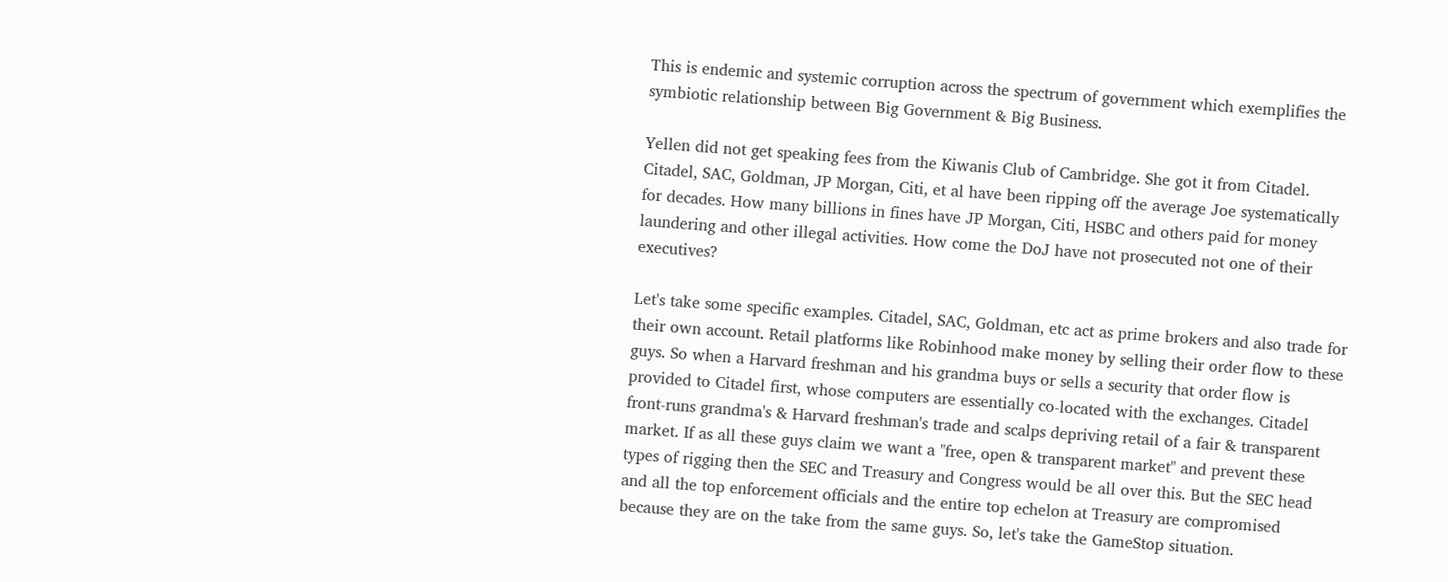This is endemic and systemic corruption across the spectrum of government which exemplifies the symbiotic relationship between Big Government & Big Business.

Yellen did not get speaking fees from the Kiwanis Club of Cambridge. She got it from Citadel. Citadel, SAC, Goldman, JP Morgan, Citi, et al have been ripping off the average Joe systematically for decades. How many billions in fines have JP Morgan, Citi, HSBC and others paid for money laundering and other illegal activities. How come the DoJ have not prosecuted not one of their executives?

Let's take some specific examples. Citadel, SAC, Goldman, etc act as prime brokers and also trade for their own account. Retail platforms like Robinhood make money by selling their order flow to these guys. So when a Harvard freshman and his grandma buys or sells a security that order flow is provided to Citadel first, whose computers are essentially co-located with the exchanges. Citadel front-runs grandma's & Harvard freshman's trade and scalps depriving retail of a fair & transparent market. If as all these guys claim we want a "free, open & transparent market" and prevent these types of rigging then the SEC and Treasury and Congress would be all over this. But the SEC head and all the top enforcement officials and the entire top echelon at Treasury are compromised because they are on the take from the same guys. So, let's take the GameStop situation.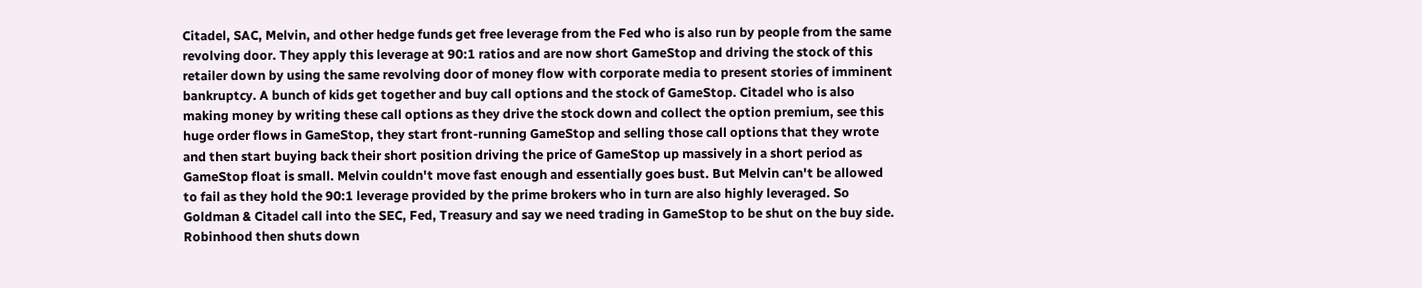Citadel, SAC, Melvin, and other hedge funds get free leverage from the Fed who is also run by people from the same revolving door. They apply this leverage at 90:1 ratios and are now short GameStop and driving the stock of this retailer down by using the same revolving door of money flow with corporate media to present stories of imminent bankruptcy. A bunch of kids get together and buy call options and the stock of GameStop. Citadel who is also making money by writing these call options as they drive the stock down and collect the option premium, see this huge order flows in GameStop, they start front-running GameStop and selling those call options that they wrote and then start buying back their short position driving the price of GameStop up massively in a short period as GameStop float is small. Melvin couldn't move fast enough and essentially goes bust. But Melvin can't be allowed to fail as they hold the 90:1 leverage provided by the prime brokers who in turn are also highly leveraged. So Goldman & Citadel call into the SEC, Fed, Treasury and say we need trading in GameStop to be shut on the buy side. Robinhood then shuts down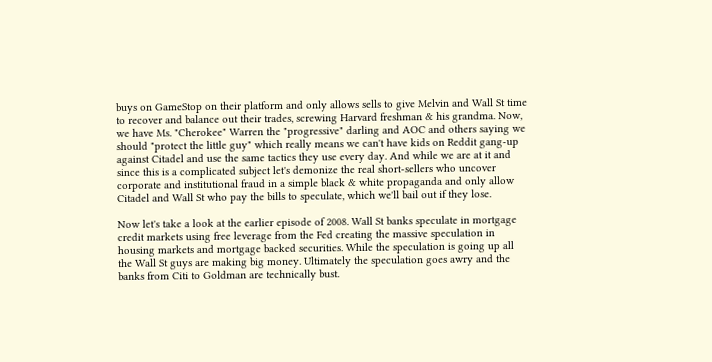buys on GameStop on their platform and only allows sells to give Melvin and Wall St time to recover and balance out their trades, screwing Harvard freshman & his grandma. Now, we have Ms. "Cherokee" Warren the "progressive" darling and AOC and others saying we should "protect the little guy" which really means we can't have kids on Reddit gang-up against Citadel and use the same tactics they use every day. And while we are at it and since this is a complicated subject let's demonize the real short-sellers who uncover corporate and institutional fraud in a simple black & white propaganda and only allow Citadel and Wall St who pay the bills to speculate, which we'll bail out if they lose.

Now let's take a look at the earlier episode of 2008. Wall St banks speculate in mortgage credit markets using free leverage from the Fed creating the massive speculation in housing markets and mortgage backed securities. While the speculation is going up all the Wall St guys are making big money. Ultimately the speculation goes awry and the banks from Citi to Goldman are technically bust.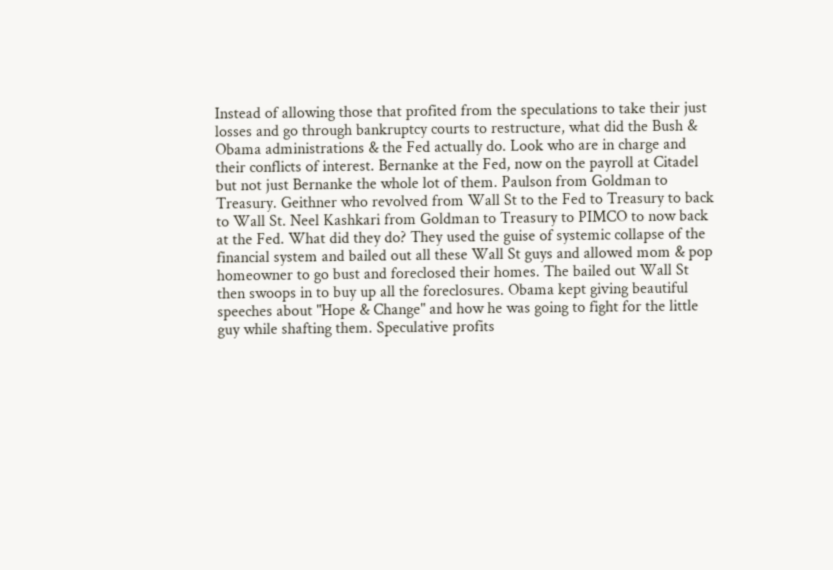Instead of allowing those that profited from the speculations to take their just losses and go through bankruptcy courts to restructure, what did the Bush & Obama administrations & the Fed actually do. Look who are in charge and their conflicts of interest. Bernanke at the Fed, now on the payroll at Citadel but not just Bernanke the whole lot of them. Paulson from Goldman to Treasury. Geithner who revolved from Wall St to the Fed to Treasury to back to Wall St. Neel Kashkari from Goldman to Treasury to PIMCO to now back at the Fed. What did they do? They used the guise of systemic collapse of the financial system and bailed out all these Wall St guys and allowed mom & pop homeowner to go bust and foreclosed their homes. The bailed out Wall St then swoops in to buy up all the foreclosures. Obama kept giving beautiful speeches about "Hope & Change" and how he was going to fight for the little guy while shafting them. Speculative profits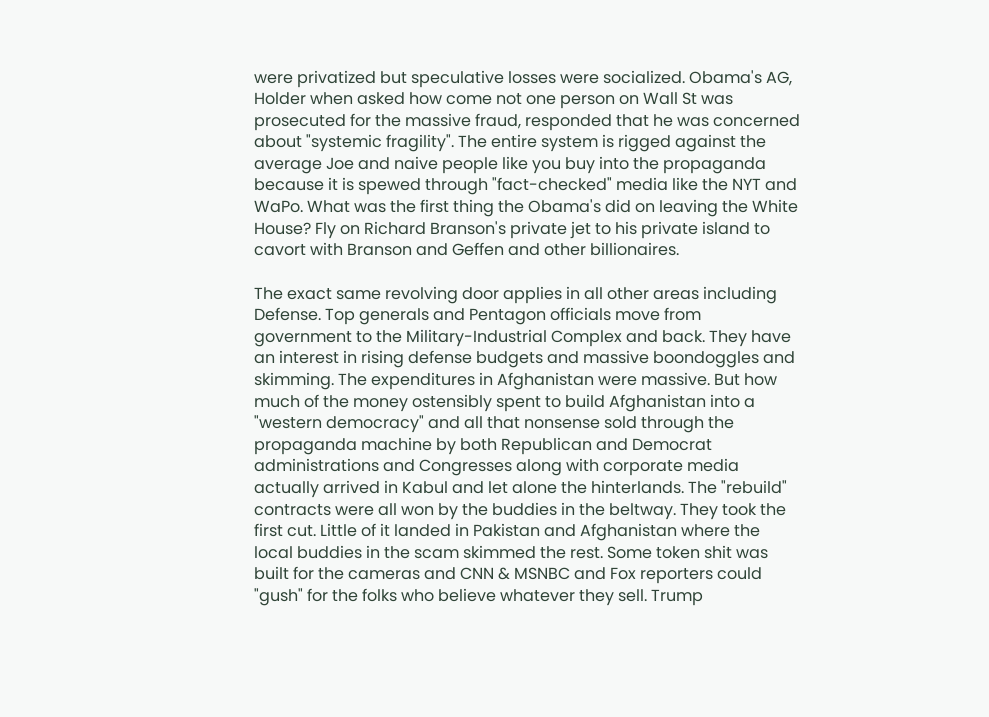were privatized but speculative losses were socialized. Obama's AG, Holder when asked how come not one person on Wall St was prosecuted for the massive fraud, responded that he was concerned about "systemic fragility". The entire system is rigged against the average Joe and naive people like you buy into the propaganda because it is spewed through "fact-checked" media like the NYT and WaPo. What was the first thing the Obama's did on leaving the White House? Fly on Richard Branson's private jet to his private island to cavort with Branson and Geffen and other billionaires.

The exact same revolving door applies in all other areas including Defense. Top generals and Pentagon officials move from government to the Military-Industrial Complex and back. They have an interest in rising defense budgets and massive boondoggles and skimming. The expenditures in Afghanistan were massive. But how much of the money ostensibly spent to build Afghanistan into a "western democracy" and all that nonsense sold through the propaganda machine by both Republican and Democrat administrations and Congresses along with corporate media actually arrived in Kabul and let alone the hinterlands. The "rebuild" contracts were all won by the buddies in the beltway. They took the first cut. Little of it landed in Pakistan and Afghanistan where the local buddies in the scam skimmed the rest. Some token shit was built for the cameras and CNN & MSNBC and Fox reporters could "gush" for the folks who believe whatever they sell. Trump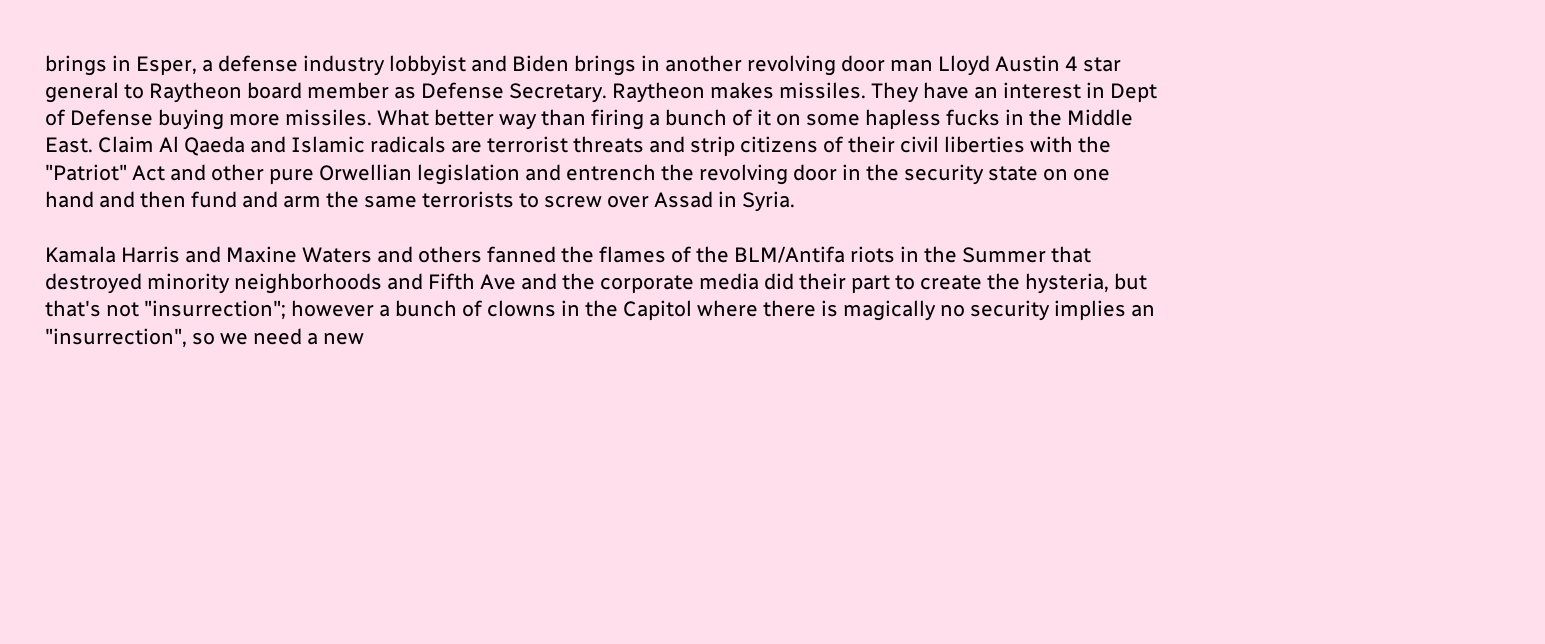brings in Esper, a defense industry lobbyist and Biden brings in another revolving door man Lloyd Austin 4 star general to Raytheon board member as Defense Secretary. Raytheon makes missiles. They have an interest in Dept of Defense buying more missiles. What better way than firing a bunch of it on some hapless fucks in the Middle East. Claim Al Qaeda and Islamic radicals are terrorist threats and strip citizens of their civil liberties with the "Patriot" Act and other pure Orwellian legislation and entrench the revolving door in the security state on one hand and then fund and arm the same terrorists to screw over Assad in Syria.

Kamala Harris and Maxine Waters and others fanned the flames of the BLM/Antifa riots in the Summer that destroyed minority neighborhoods and Fifth Ave and the corporate media did their part to create the hysteria, but that's not "insurrection"; however a bunch of clowns in the Capitol where there is magically no security implies an "insurrection", so we need a new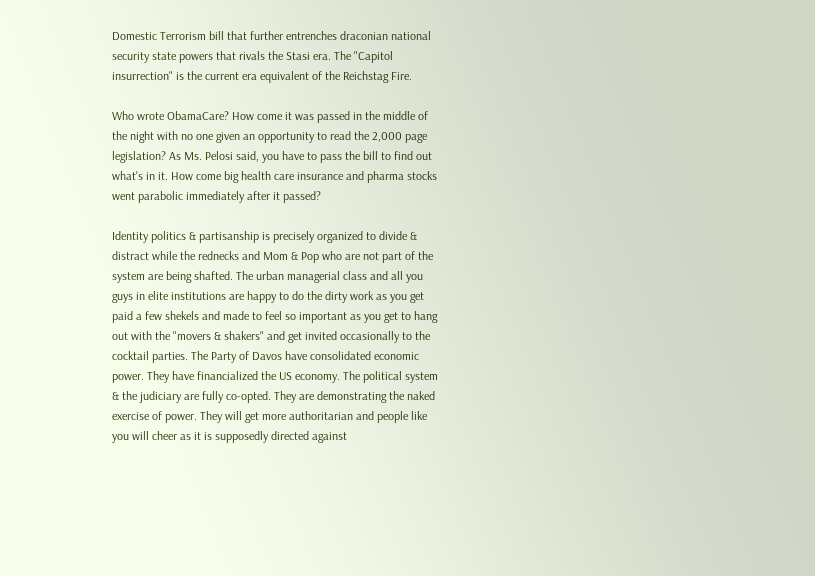Domestic Terrorism bill that further entrenches draconian national security state powers that rivals the Stasi era. The "Capitol insurrection" is the current era equivalent of the Reichstag Fire.

Who wrote ObamaCare? How come it was passed in the middle of the night with no one given an opportunity to read the 2,000 page legislation? As Ms. Pelosi said, you have to pass the bill to find out what's in it. How come big health care insurance and pharma stocks went parabolic immediately after it passed?

Identity politics & partisanship is precisely organized to divide & distract while the rednecks and Mom & Pop who are not part of the system are being shafted. The urban managerial class and all you guys in elite institutions are happy to do the dirty work as you get paid a few shekels and made to feel so important as you get to hang out with the "movers & shakers" and get invited occasionally to the cocktail parties. The Party of Davos have consolidated economic power. They have financialized the US economy. The political system & the judiciary are fully co-opted. They are demonstrating the naked exercise of power. They will get more authoritarian and people like you will cheer as it is supposedly directed against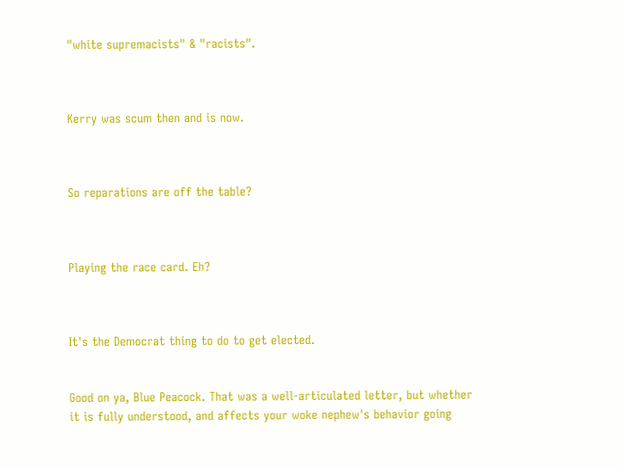"white supremacists" & "racists".



Kerry was scum then and is now.



So reparations are off the table?



Playing the race card. Eh?



It's the Democrat thing to do to get elected.


Good on ya, Blue Peacock. That was a well-articulated letter, but whether it is fully understood, and affects your woke nephew's behavior going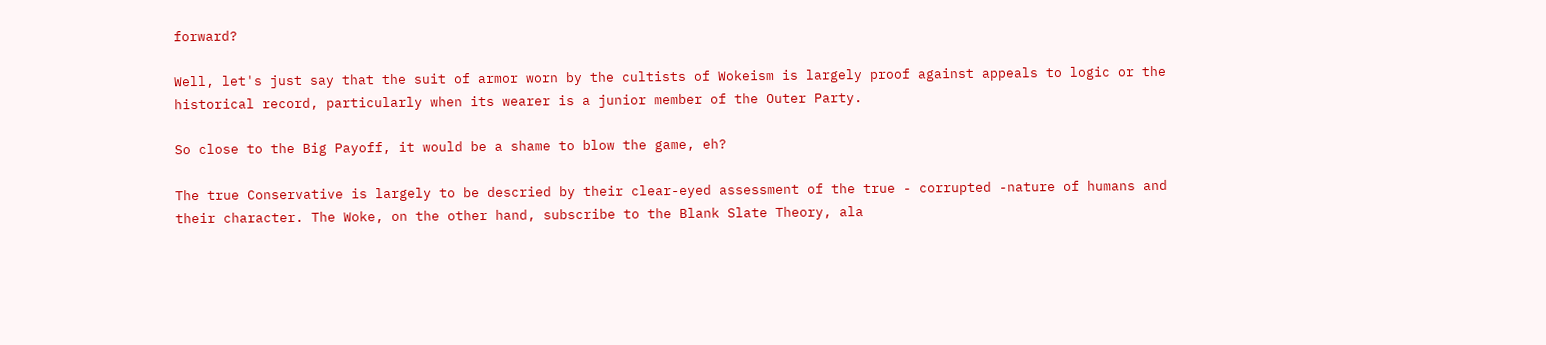forward?

Well, let's just say that the suit of armor worn by the cultists of Wokeism is largely proof against appeals to logic or the historical record, particularly when its wearer is a junior member of the Outer Party.

So close to the Big Payoff, it would be a shame to blow the game, eh?

The true Conservative is largely to be descried by their clear-eyed assessment of the true - corrupted -nature of humans and their character. The Woke, on the other hand, subscribe to the Blank Slate Theory, ala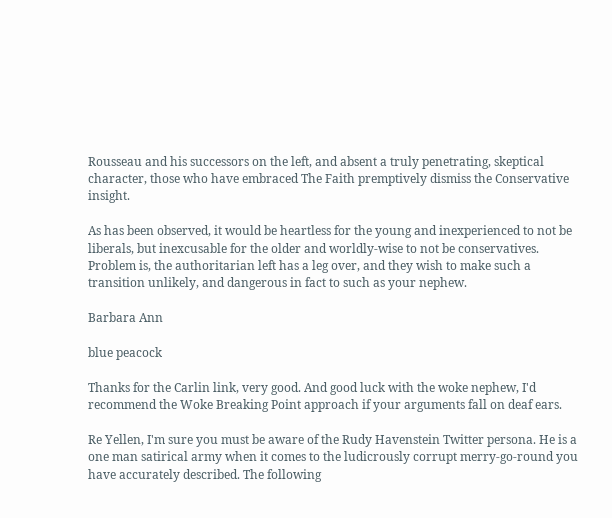Rousseau and his successors on the left, and absent a truly penetrating, skeptical character, those who have embraced The Faith premptively dismiss the Conservative insight.

As has been observed, it would be heartless for the young and inexperienced to not be liberals, but inexcusable for the older and worldly-wise to not be conservatives. Problem is, the authoritarian left has a leg over, and they wish to make such a transition unlikely, and dangerous in fact to such as your nephew.

Barbara Ann

blue peacock

Thanks for the Carlin link, very good. And good luck with the woke nephew, I'd recommend the Woke Breaking Point approach if your arguments fall on deaf ears.

Re Yellen, I'm sure you must be aware of the Rudy Havenstein Twitter persona. He is a one man satirical army when it comes to the ludicrously corrupt merry-go-round you have accurately described. The following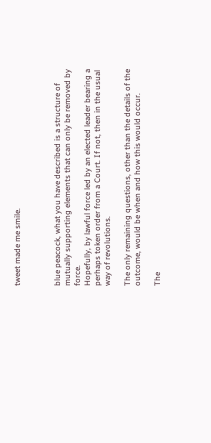tweet made me smile.



blue peacock, what you have described is a structure of mutually supporting elements that can only be removed by force.
Hopefully, by lawful force led by an elected leader bearing a perhaps token order from a Court. If not, then in the usual way of revolutions.

The only remaining questions, other than the details of the outcome, would be when and how this would occur.

The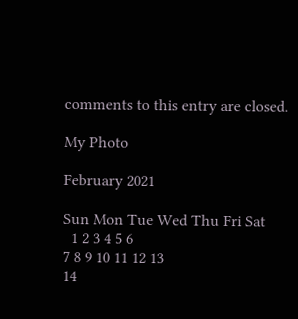comments to this entry are closed.

My Photo

February 2021

Sun Mon Tue Wed Thu Fri Sat
  1 2 3 4 5 6
7 8 9 10 11 12 13
14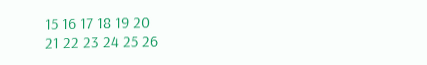15 16 17 18 19 20
21 22 23 24 25 26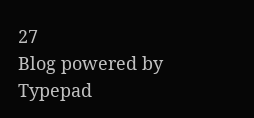27
Blog powered by Typepad